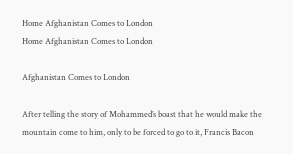Home Afghanistan Comes to London
Home Afghanistan Comes to London

Afghanistan Comes to London

After telling the story of Mohammed’s boast that he would make the mountain come to him, only to be forced to go to it, Francis Bacon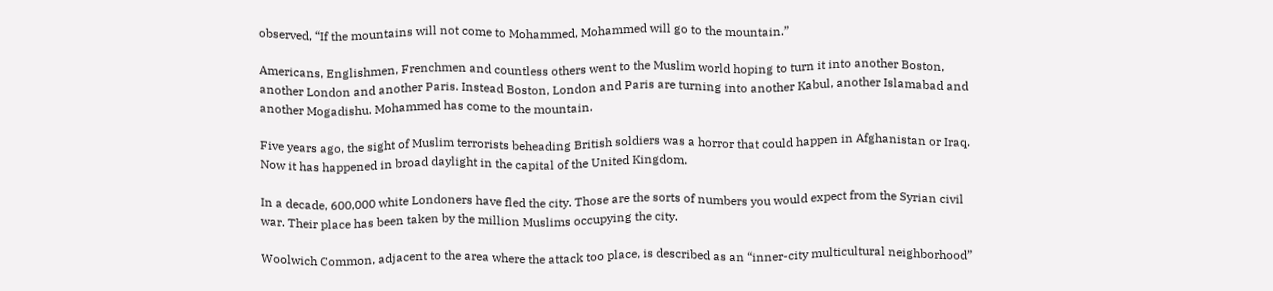observed, “If the mountains will not come to Mohammed, Mohammed will go to the mountain.”

Americans, Englishmen, Frenchmen and countless others went to the Muslim world hoping to turn it into another Boston, another London and another Paris. Instead Boston, London and Paris are turning into another Kabul, another Islamabad and another Mogadishu. Mohammed has come to the mountain.

Five years ago, the sight of Muslim terrorists beheading British soldiers was a horror that could happen in Afghanistan or Iraq. Now it has happened in broad daylight in the capital of the United Kingdom.

In a decade, 600,000 white Londoners have fled the city. Those are the sorts of numbers you would expect from the Syrian civil war. Their place has been taken by the million Muslims occupying the city.

Woolwich Common, adjacent to the area where the attack too place, is described as an “inner-city multicultural neighborhood”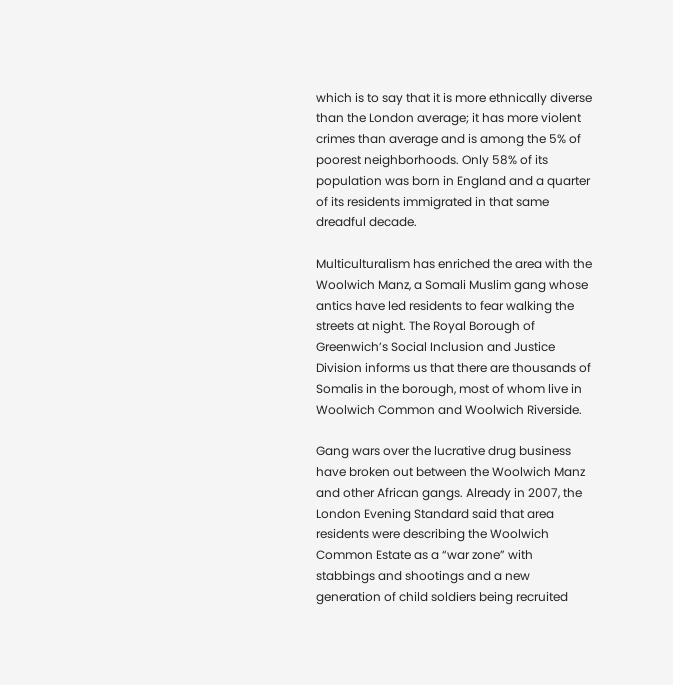which is to say that it is more ethnically diverse than the London average; it has more violent crimes than average and is among the 5% of poorest neighborhoods. Only 58% of its population was born in England and a quarter of its residents immigrated in that same dreadful decade.

Multiculturalism has enriched the area with the Woolwich Manz, a Somali Muslim gang whose antics have led residents to fear walking the streets at night. The Royal Borough of Greenwich’s Social Inclusion and Justice Division informs us that there are thousands of Somalis in the borough, most of whom live in Woolwich Common and Woolwich Riverside.

Gang wars over the lucrative drug business have broken out between the Woolwich Manz and other African gangs. Already in 2007, the London Evening Standard said that area residents were describing the Woolwich Common Estate as a “war zone” with stabbings and shootings and a new generation of child soldiers being recruited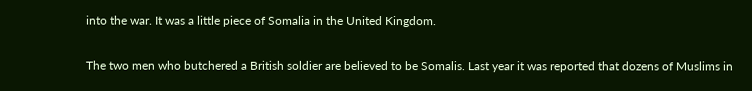into the war. It was a little piece of Somalia in the United Kingdom.

The two men who butchered a British soldier are believed to be Somalis. Last year it was reported that dozens of Muslims in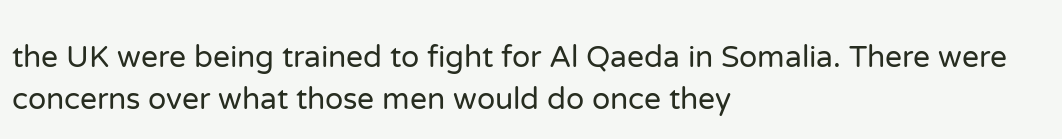the UK were being trained to fight for Al Qaeda in Somalia. There were concerns over what those men would do once they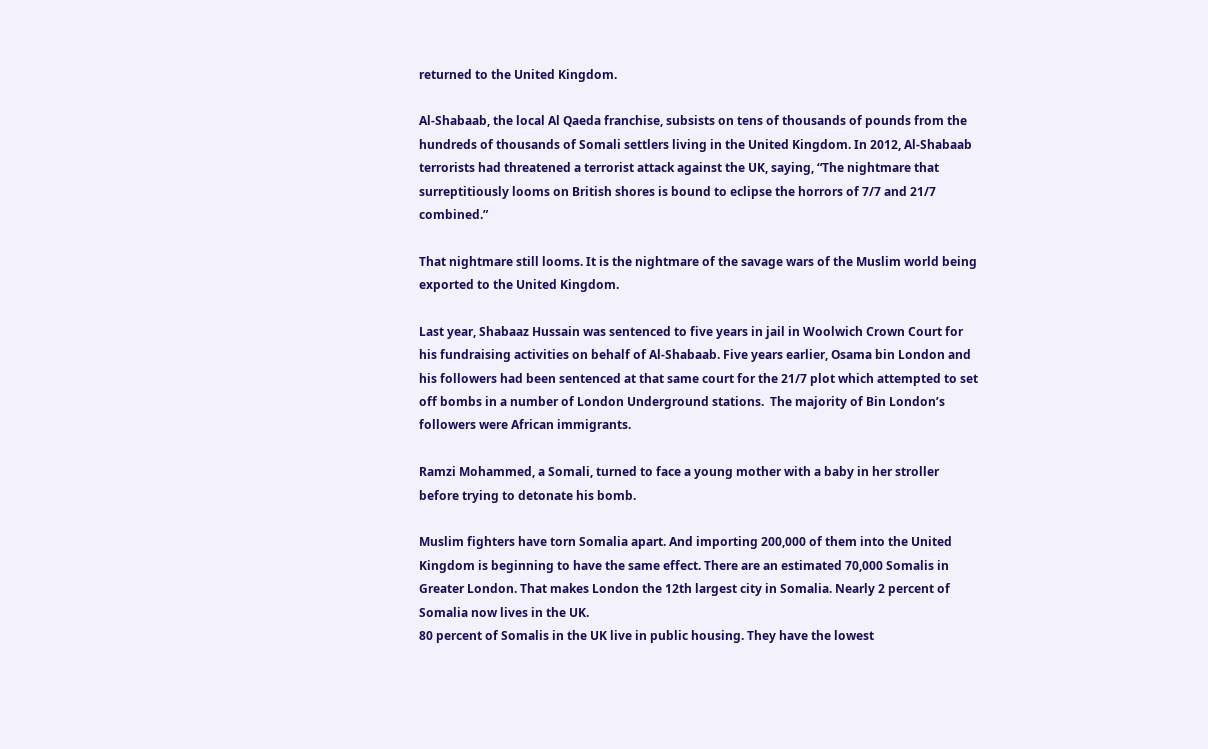returned to the United Kingdom.

Al-Shabaab, the local Al Qaeda franchise, subsists on tens of thousands of pounds from the hundreds of thousands of Somali settlers living in the United Kingdom. In 2012, Al-Shabaab terrorists had threatened a terrorist attack against the UK, saying, “The nightmare that surreptitiously looms on British shores is bound to eclipse the horrors of 7/7 and 21/7 combined.”

That nightmare still looms. It is the nightmare of the savage wars of the Muslim world being exported to the United Kingdom.

Last year, Shabaaz Hussain was sentenced to five years in jail in Woolwich Crown Court for his fundraising activities on behalf of Al-Shabaab. Five years earlier, Osama bin London and his followers had been sentenced at that same court for the 21/7 plot which attempted to set off bombs in a number of London Underground stations.  The majority of Bin London’s followers were African immigrants.

Ramzi Mohammed, a Somali, turned to face a young mother with a baby in her stroller before trying to detonate his bomb.

Muslim fighters have torn Somalia apart. And importing 200,000 of them into the United Kingdom is beginning to have the same effect. There are an estimated 70,000 Somalis in Greater London. That makes London the 12th largest city in Somalia. Nearly 2 percent of Somalia now lives in the UK.
80 percent of Somalis in the UK live in public housing. They have the lowest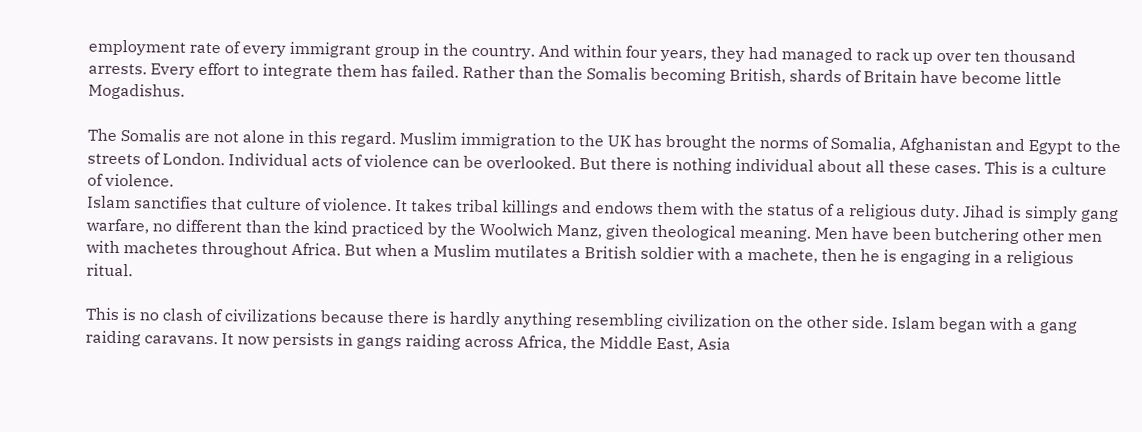employment rate of every immigrant group in the country. And within four years, they had managed to rack up over ten thousand arrests. Every effort to integrate them has failed. Rather than the Somalis becoming British, shards of Britain have become little Mogadishus.

The Somalis are not alone in this regard. Muslim immigration to the UK has brought the norms of Somalia, Afghanistan and Egypt to the streets of London. Individual acts of violence can be overlooked. But there is nothing individual about all these cases. This is a culture of violence.
Islam sanctifies that culture of violence. It takes tribal killings and endows them with the status of a religious duty. Jihad is simply gang warfare, no different than the kind practiced by the Woolwich Manz, given theological meaning. Men have been butchering other men with machetes throughout Africa. But when a Muslim mutilates a British soldier with a machete, then he is engaging in a religious ritual.

This is no clash of civilizations because there is hardly anything resembling civilization on the other side. Islam began with a gang raiding caravans. It now persists in gangs raiding across Africa, the Middle East, Asia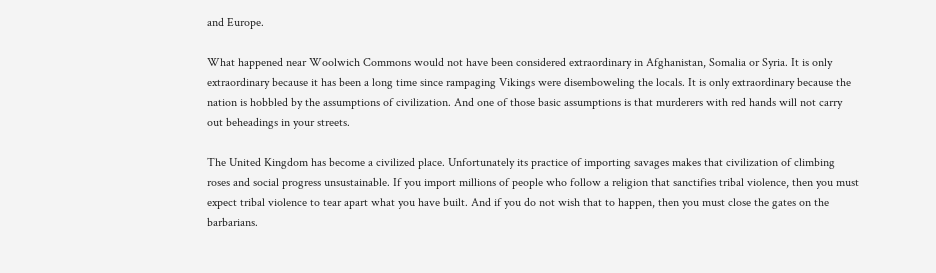and Europe.

What happened near Woolwich Commons would not have been considered extraordinary in Afghanistan, Somalia or Syria. It is only extraordinary because it has been a long time since rampaging Vikings were disemboweling the locals. It is only extraordinary because the nation is hobbled by the assumptions of civilization. And one of those basic assumptions is that murderers with red hands will not carry out beheadings in your streets.

The United Kingdom has become a civilized place. Unfortunately its practice of importing savages makes that civilization of climbing roses and social progress unsustainable. If you import millions of people who follow a religion that sanctifies tribal violence, then you must expect tribal violence to tear apart what you have built. And if you do not wish that to happen, then you must close the gates on the barbarians.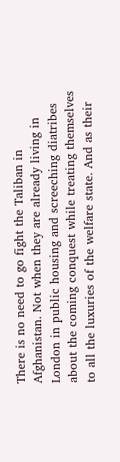There is no need to go fight the Taliban in Afghanistan. Not when they are already living in London in public housing and screeching diatribes about the coming conquest while treating themselves to all the luxuries of the welfare state. And as their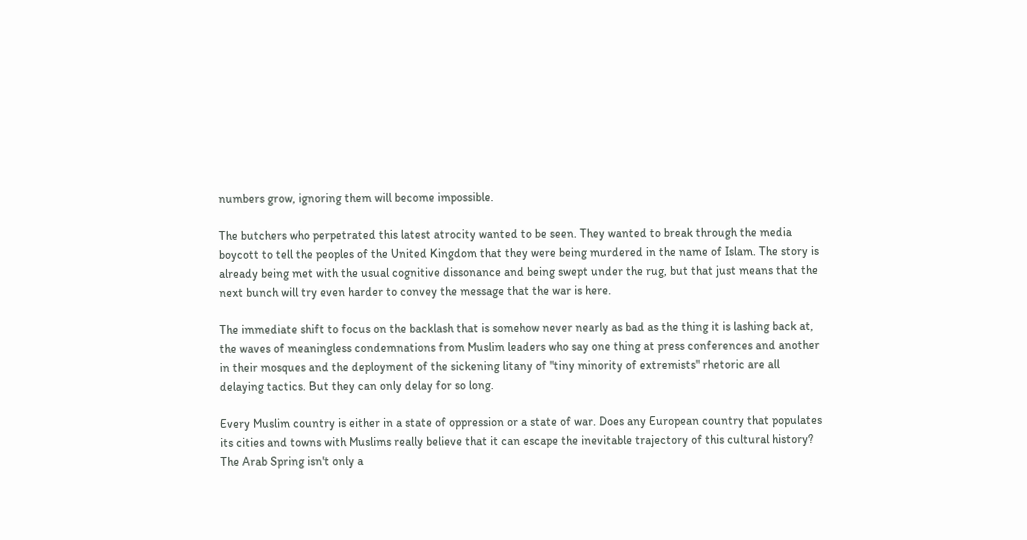numbers grow, ignoring them will become impossible.

The butchers who perpetrated this latest atrocity wanted to be seen. They wanted to break through the media boycott to tell the peoples of the United Kingdom that they were being murdered in the name of Islam. The story is already being met with the usual cognitive dissonance and being swept under the rug, but that just means that the next bunch will try even harder to convey the message that the war is here.

The immediate shift to focus on the backlash that is somehow never nearly as bad as the thing it is lashing back at, the waves of meaningless condemnations from Muslim leaders who say one thing at press conferences and another in their mosques and the deployment of the sickening litany of "tiny minority of extremists" rhetoric are all delaying tactics. But they can only delay for so long.

Every Muslim country is either in a state of oppression or a state of war. Does any European country that populates its cities and towns with Muslims really believe that it can escape the inevitable trajectory of this cultural history? The Arab Spring isn't only a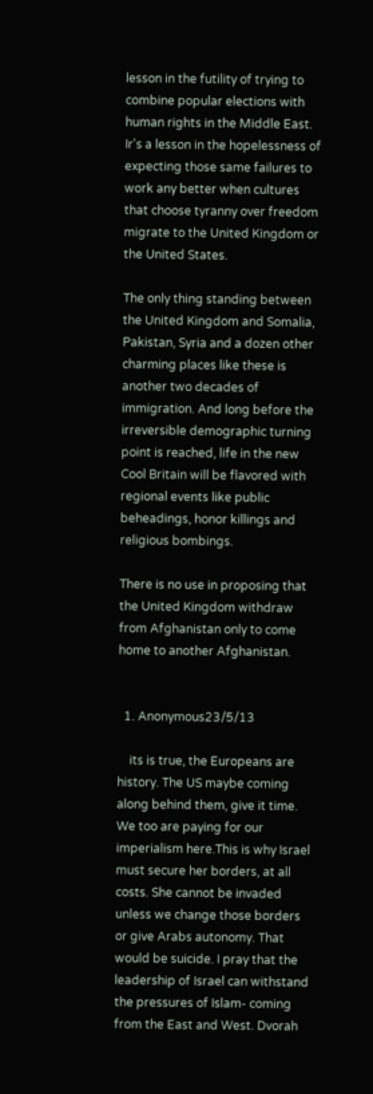lesson in the futility of trying to combine popular elections with human rights in the Middle East. Ir's a lesson in the hopelessness of expecting those same failures to work any better when cultures that choose tyranny over freedom migrate to the United Kingdom or the United States.

The only thing standing between the United Kingdom and Somalia, Pakistan, Syria and a dozen other charming places like these is another two decades of immigration. And long before the irreversible demographic turning point is reached, life in the new Cool Britain will be flavored with regional events like public beheadings, honor killings and religious bombings.

There is no use in proposing that the United Kingdom withdraw from Afghanistan only to come home to another Afghanistan.


  1. Anonymous23/5/13

    its is true, the Europeans are history. The US maybe coming along behind them, give it time. We too are paying for our imperialism here.This is why Israel must secure her borders, at all costs. She cannot be invaded unless we change those borders or give Arabs autonomy. That would be suicide. I pray that the leadership of Israel can withstand the pressures of Islam- coming from the East and West. Dvorah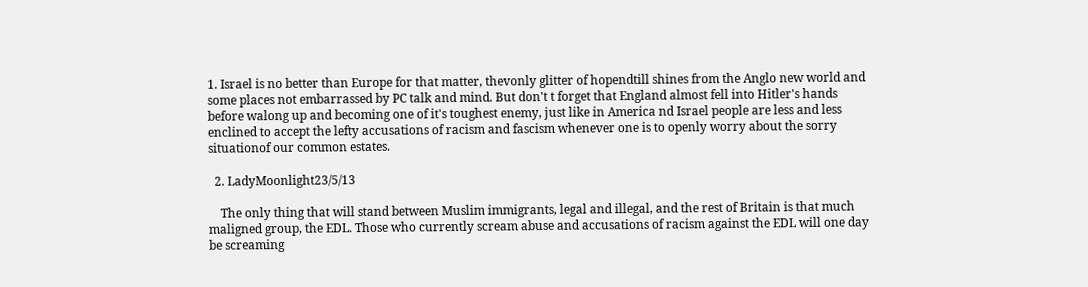1. Israel is no better than Europe for that matter, thevonly glitter of hopendtill shines from the Anglo new world and some places not embarrassed by PC talk and mind. But don't t forget that England almost fell into Hitler's hands before walong up and becoming one of it's toughest enemy, just like in America nd Israel people are less and less enclined to accept the lefty accusations of racism and fascism whenever one is to openly worry about the sorry situationof our common estates.

  2. LadyMoonlight23/5/13

    The only thing that will stand between Muslim immigrants, legal and illegal, and the rest of Britain is that much maligned group, the EDL. Those who currently scream abuse and accusations of racism against the EDL will one day be screaming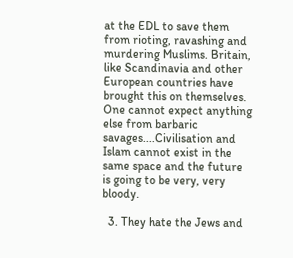at the EDL to save them from rioting, ravashing and murdering Muslims. Britain, like Scandinavia and other European countries have brought this on themselves. One cannot expect anything else from barbaric savages....Civilisation and Islam cannot exist in the same space and the future is going to be very, very bloody.

  3. They hate the Jews and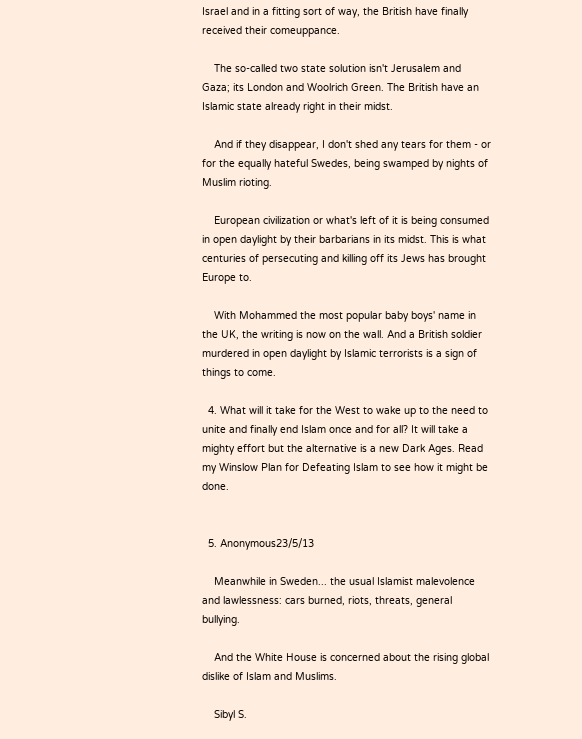Israel and in a fitting sort of way, the British have finally received their comeuppance.

    The so-called two state solution isn't Jerusalem and Gaza; its London and Woolrich Green. The British have an Islamic state already right in their midst.

    And if they disappear, I don't shed any tears for them - or for the equally hateful Swedes, being swamped by nights of Muslim rioting.

    European civilization or what's left of it is being consumed in open daylight by their barbarians in its midst. This is what centuries of persecuting and killing off its Jews has brought Europe to.

    With Mohammed the most popular baby boys' name in the UK, the writing is now on the wall. And a British soldier murdered in open daylight by Islamic terrorists is a sign of things to come.

  4. What will it take for the West to wake up to the need to unite and finally end Islam once and for all? It will take a mighty effort but the alternative is a new Dark Ages. Read my Winslow Plan for Defeating Islam to see how it might be done.


  5. Anonymous23/5/13

    Meanwhile in Sweden... the usual Islamist malevolence and lawlessness: cars burned, riots, threats, general bullying.

    And the White House is concerned about the rising global dislike of Islam and Muslims.

    Sibyl S.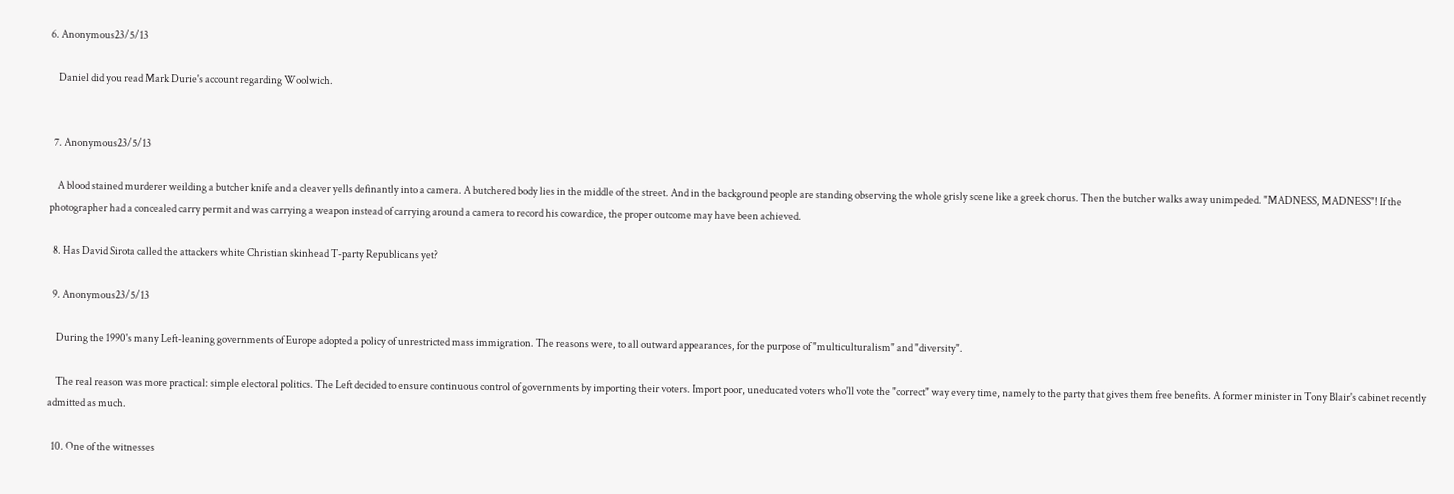6. Anonymous23/5/13

    Daniel did you read Mark Durie's account regarding Woolwich.


  7. Anonymous23/5/13

    A blood stained murderer weilding a butcher knife and a cleaver yells definantly into a camera. A butchered body lies in the middle of the street. And in the background people are standing observing the whole grisly scene like a greek chorus. Then the butcher walks away unimpeded. "MADNESS, MADNESS"! If the photographer had a concealed carry permit and was carrying a weapon instead of carrying around a camera to record his cowardice, the proper outcome may have been achieved.

  8. Has David Sirota called the attackers white Christian skinhead T-party Republicans yet?

  9. Anonymous23/5/13

    During the 1990's many Left-leaning governments of Europe adopted a policy of unrestricted mass immigration. The reasons were, to all outward appearances, for the purpose of "multiculturalism" and "diversity".

    The real reason was more practical: simple electoral politics. The Left decided to ensure continuous control of governments by importing their voters. Import poor, uneducated voters who'll vote the "correct" way every time, namely to the party that gives them free benefits. A former minister in Tony Blair's cabinet recently admitted as much.

  10. One of the witnesses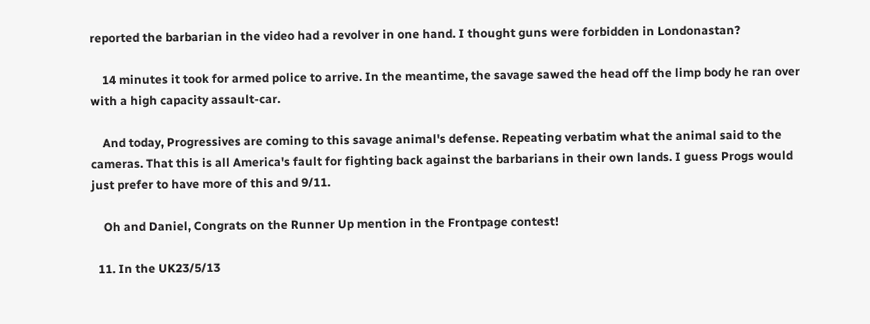reported the barbarian in the video had a revolver in one hand. I thought guns were forbidden in Londonastan?

    14 minutes it took for armed police to arrive. In the meantime, the savage sawed the head off the limp body he ran over with a high capacity assault-car.

    And today, Progressives are coming to this savage animal's defense. Repeating verbatim what the animal said to the cameras. That this is all America's fault for fighting back against the barbarians in their own lands. I guess Progs would just prefer to have more of this and 9/11.

    Oh and Daniel, Congrats on the Runner Up mention in the Frontpage contest!

  11. In the UK23/5/13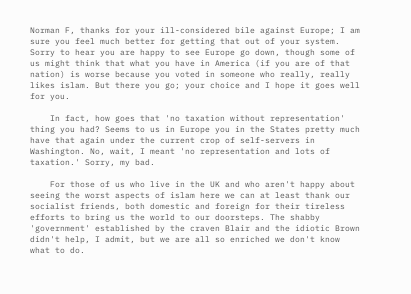Norman F, thanks for your ill-considered bile against Europe; I am sure you feel much better for getting that out of your system. Sorry to hear you are happy to see Europe go down, though some of us might think that what you have in America (if you are of that nation) is worse because you voted in someone who really, really likes islam. But there you go; your choice and I hope it goes well for you.

    In fact, how goes that 'no taxation without representation' thing you had? Seems to us in Europe you in the States pretty much have that again under the current crop of self-servers in Washington. No, wait, I meant 'no representation and lots of taxation.' Sorry, my bad.

    For those of us who live in the UK and who aren't happy about seeing the worst aspects of islam here we can at least thank our socialist friends, both domestic and foreign for their tireless efforts to bring us the world to our doorsteps. The shabby 'government' established by the craven Blair and the idiotic Brown didn't help, I admit, but we are all so enriched we don't know what to do.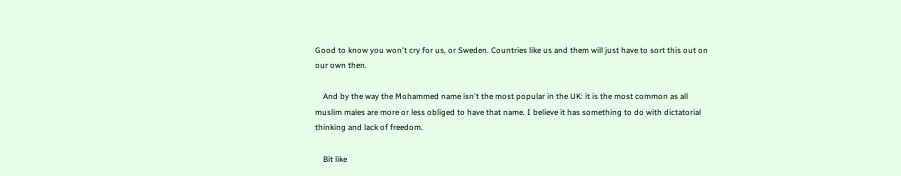Good to know you won't cry for us, or Sweden. Countries like us and them will just have to sort this out on our own then.

    And by the way the Mohammed name isn't the most popular in the UK: it is the most common as all muslim males are more or less obliged to have that name. I believe it has something to do with dictatorial thinking and lack of freedom.

    Bit like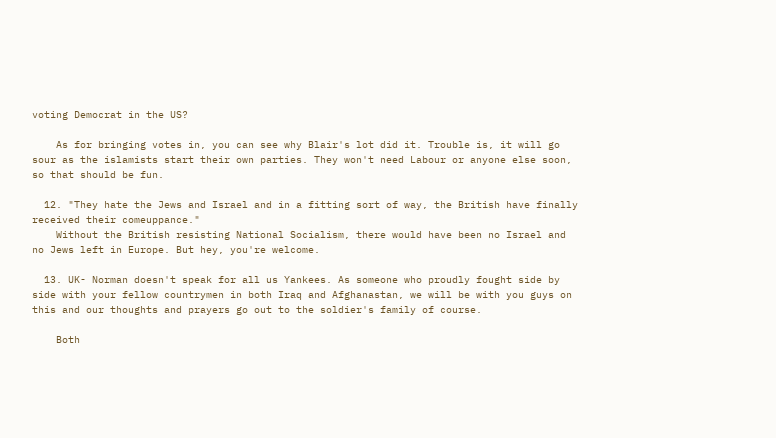voting Democrat in the US?

    As for bringing votes in, you can see why Blair's lot did it. Trouble is, it will go sour as the islamists start their own parties. They won't need Labour or anyone else soon, so that should be fun.

  12. "They hate the Jews and Israel and in a fitting sort of way, the British have finally received their comeuppance."
    Without the British resisting National Socialism, there would have been no Israel and no Jews left in Europe. But hey, you're welcome.

  13. UK- Norman doesn't speak for all us Yankees. As someone who proudly fought side by side with your fellow countrymen in both Iraq and Afghanastan, we will be with you guys on this and our thoughts and prayers go out to the soldier's family of course.

    Both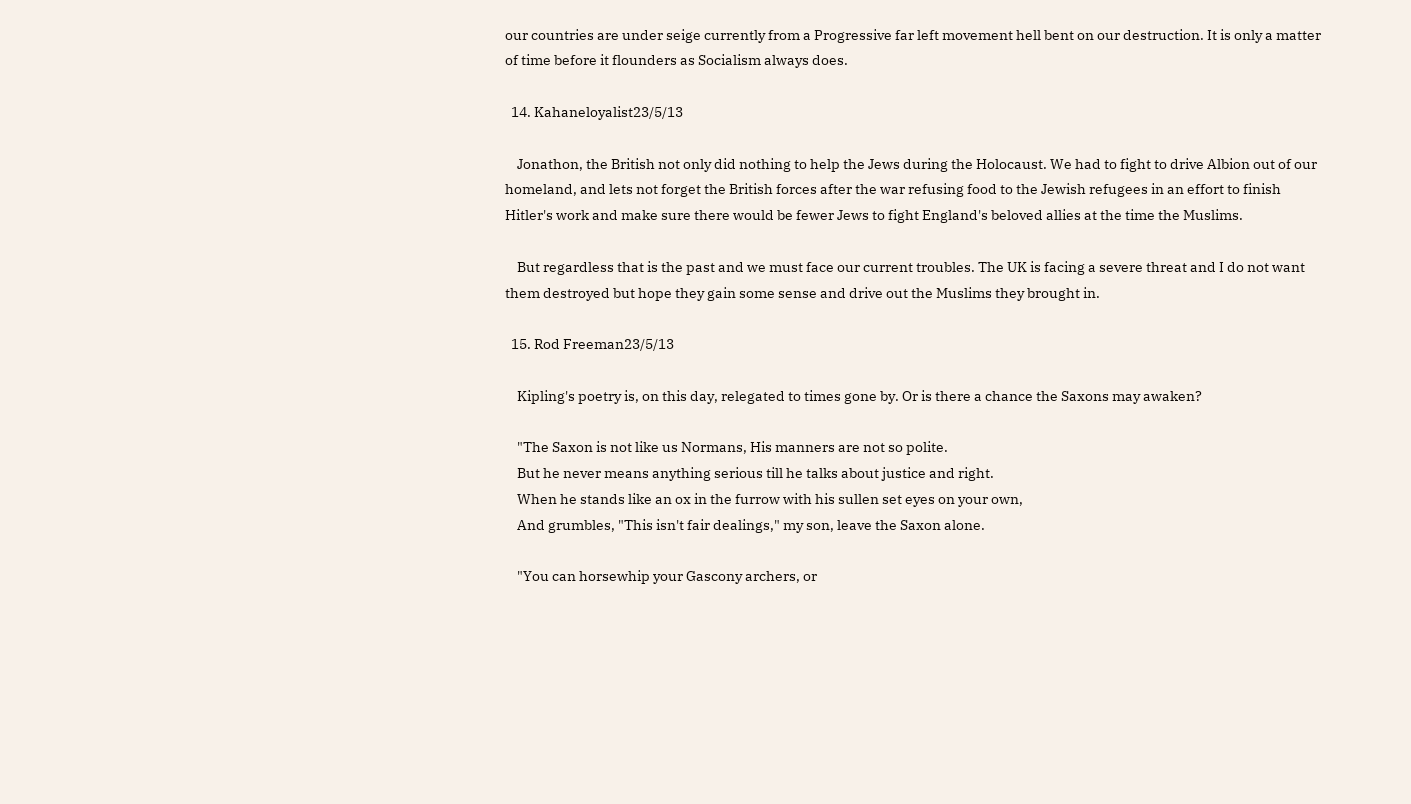our countries are under seige currently from a Progressive far left movement hell bent on our destruction. It is only a matter of time before it flounders as Socialism always does.

  14. Kahaneloyalist23/5/13

    Jonathon, the British not only did nothing to help the Jews during the Holocaust. We had to fight to drive Albion out of our homeland, and lets not forget the British forces after the war refusing food to the Jewish refugees in an effort to finish Hitler's work and make sure there would be fewer Jews to fight England's beloved allies at the time the Muslims.

    But regardless that is the past and we must face our current troubles. The UK is facing a severe threat and I do not want them destroyed but hope they gain some sense and drive out the Muslims they brought in.

  15. Rod Freeman23/5/13

    Kipling's poetry is, on this day, relegated to times gone by. Or is there a chance the Saxons may awaken?

    "The Saxon is not like us Normans, His manners are not so polite.
    But he never means anything serious till he talks about justice and right.
    When he stands like an ox in the furrow with his sullen set eyes on your own,
    And grumbles, "This isn't fair dealings," my son, leave the Saxon alone.

    "You can horsewhip your Gascony archers, or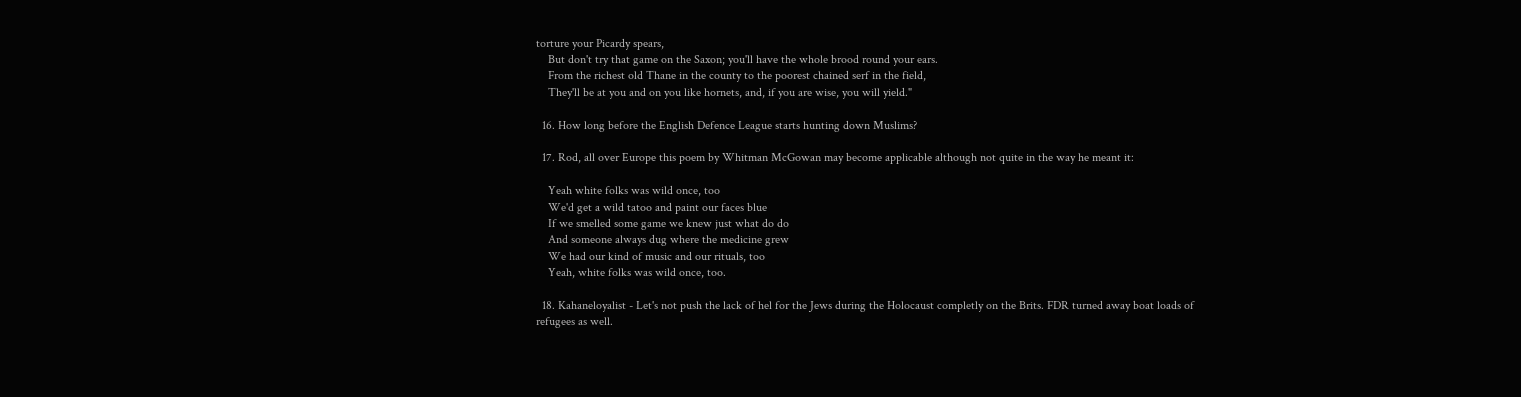torture your Picardy spears,
    But don't try that game on the Saxon; you'll have the whole brood round your ears.
    From the richest old Thane in the county to the poorest chained serf in the field,
    They'll be at you and on you like hornets, and, if you are wise, you will yield."

  16. How long before the English Defence League starts hunting down Muslims?

  17. Rod, all over Europe this poem by Whitman McGowan may become applicable although not quite in the way he meant it:

    Yeah white folks was wild once, too
    We'd get a wild tatoo and paint our faces blue
    If we smelled some game we knew just what do do
    And someone always dug where the medicine grew
    We had our kind of music and our rituals, too
    Yeah, white folks was wild once, too.

  18. Kahaneloyalist - Let's not push the lack of hel for the Jews during the Holocaust completly on the Brits. FDR turned away boat loads of refugees as well.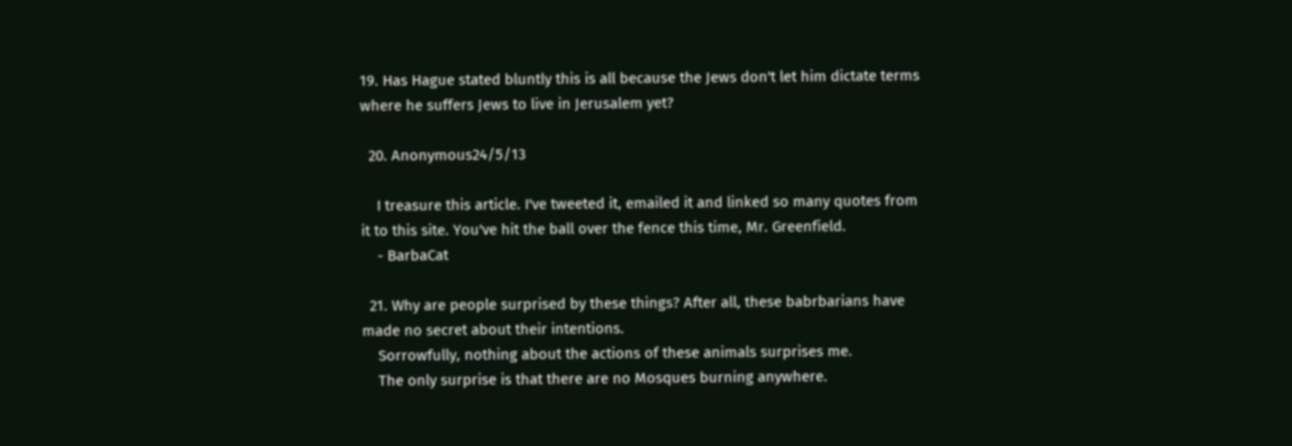19. Has Hague stated bluntly this is all because the Jews don't let him dictate terms where he suffers Jews to live in Jerusalem yet?

  20. Anonymous24/5/13

    I treasure this article. I've tweeted it, emailed it and linked so many quotes from it to this site. You've hit the ball over the fence this time, Mr. Greenfield.
    - BarbaCat

  21. Why are people surprised by these things? After all, these babrbarians have made no secret about their intentions.
    Sorrowfully, nothing about the actions of these animals surprises me.
    The only surprise is that there are no Mosques burning anywhere.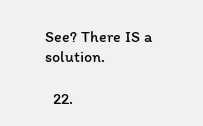See? There IS a solution.

  22.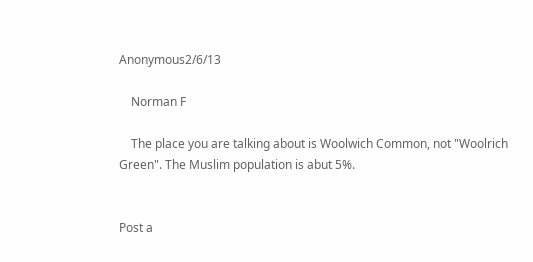Anonymous2/6/13

    Norman F

    The place you are talking about is Woolwich Common, not "Woolrich Green". The Muslim population is abut 5%.


Post a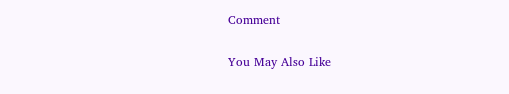Comment

You May Also Like